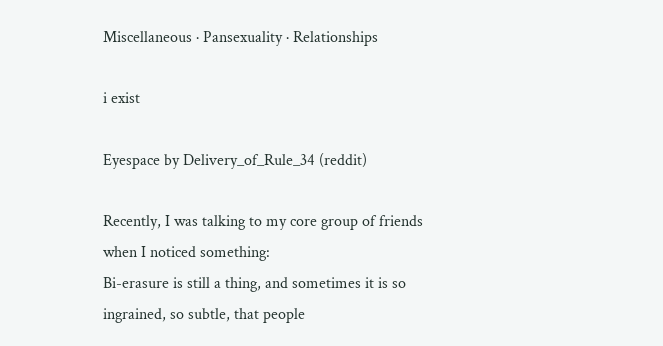Miscellaneous · Pansexuality · Relationships

i exist

Eyespace by Delivery_of_Rule_34 (reddit)

Recently, I was talking to my core group of friends when I noticed something:
Bi-erasure is still a thing, and sometimes it is so ingrained, so subtle, that people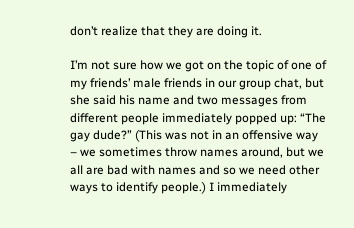don’t realize that they are doing it.

I’m not sure how we got on the topic of one of my friends’ male friends in our group chat, but she said his name and two messages from different people immediately popped up: “The gay dude?” (This was not in an offensive way – we sometimes throw names around, but we all are bad with names and so we need other ways to identify people.) I immediately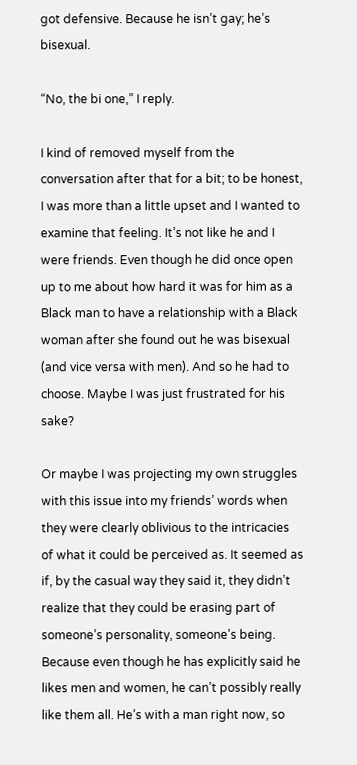got defensive. Because he isn’t gay; he’s bisexual.

“No, the bi one,” I reply.

I kind of removed myself from the conversation after that for a bit; to be honest, I was more than a little upset and I wanted to examine that feeling. It’s not like he and I were friends. Even though he did once open up to me about how hard it was for him as a Black man to have a relationship with a Black woman after she found out he was bisexual (and vice versa with men). And so he had to choose. Maybe I was just frustrated for his sake?

Or maybe I was projecting my own struggles with this issue into my friends’ words when they were clearly oblivious to the intricacies of what it could be perceived as. It seemed as if, by the casual way they said it, they didn’t realize that they could be erasing part of someone’s personality, someone’s being. Because even though he has explicitly said he likes men and women, he can’t possibly really like them all. He’s with a man right now, so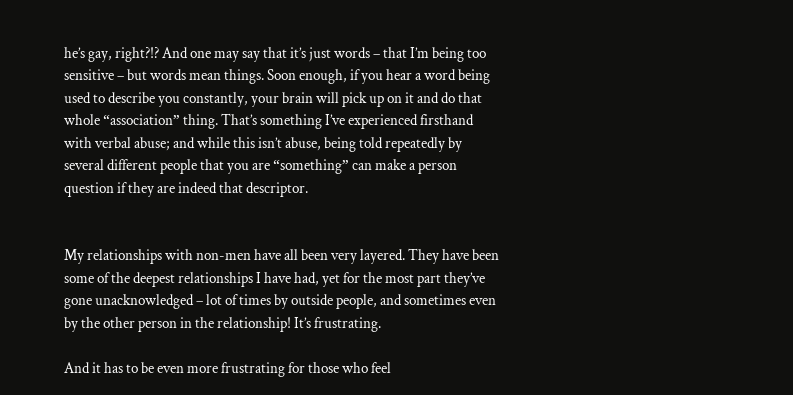he’s gay, right?!? And one may say that it’s just words – that I’m being too sensitive – but words mean things. Soon enough, if you hear a word being used to describe you constantly, your brain will pick up on it and do that whole “association” thing. That’s something I’ve experienced firsthand with verbal abuse; and while this isn’t abuse, being told repeatedly by several different people that you are “something” can make a person question if they are indeed that descriptor.


My relationships with non-men have all been very layered. They have been some of the deepest relationships I have had, yet for the most part they’ve gone unacknowledged – lot of times by outside people, and sometimes even by the other person in the relationship! It’s frustrating.

And it has to be even more frustrating for those who feel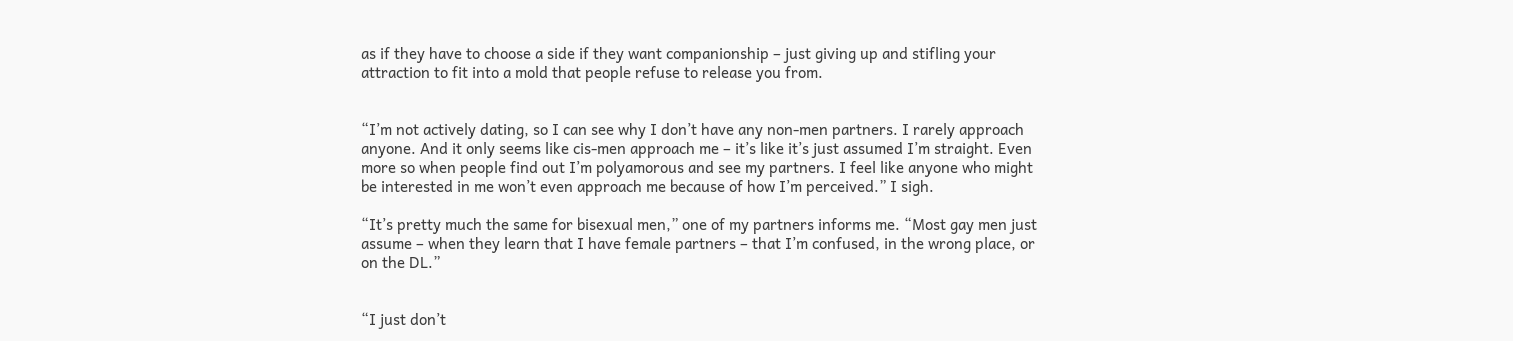as if they have to choose a side if they want companionship – just giving up and stifling your attraction to fit into a mold that people refuse to release you from.


“I’m not actively dating, so I can see why I don’t have any non-men partners. I rarely approach anyone. And it only seems like cis-men approach me – it’s like it’s just assumed I’m straight. Even more so when people find out I’m polyamorous and see my partners. I feel like anyone who might be interested in me won’t even approach me because of how I’m perceived.” I sigh.

“It’s pretty much the same for bisexual men,” one of my partners informs me. “Most gay men just assume – when they learn that I have female partners – that I’m confused, in the wrong place, or on the DL.”


“I just don’t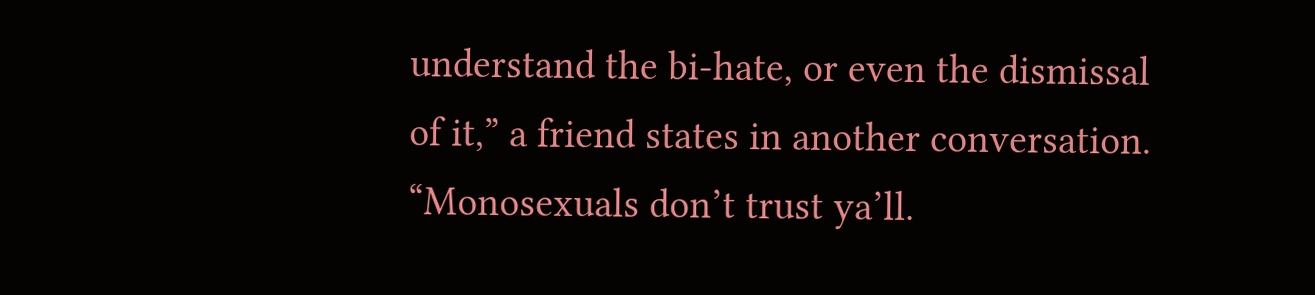understand the bi-hate, or even the dismissal of it,” a friend states in another conversation. “Monosexuals don’t trust ya’ll.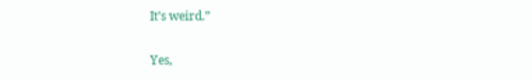It’s weird.”

Yes,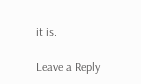it is.

Leave a Reply